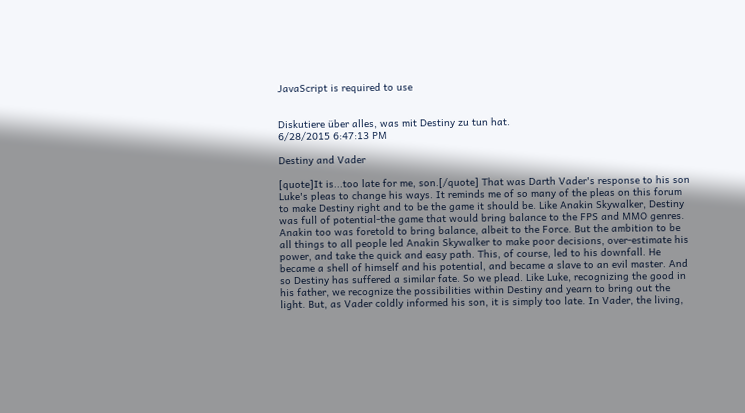JavaScript is required to use


Diskutiere über alles, was mit Destiny zu tun hat.
6/28/2015 6:47:13 PM

Destiny and Vader

[quote]It is...too late for me, son.[/quote] That was Darth Vader's response to his son Luke's pleas to change his ways. It reminds me of so many of the pleas on this forum to make Destiny right and to be the game it should be. Like Anakin Skywalker, Destiny was full of potential-the game that would bring balance to the FPS and MMO genres. Anakin too was foretold to bring balance, albeit to the Force. But the ambition to be all things to all people led Anakin Skywalker to make poor decisions, over-estimate his power, and take the quick and easy path. This, of course, led to his downfall. He became a shell of himself and his potential, and became a slave to an evil master. And so Destiny has suffered a similar fate. So we plead. Like Luke, recognizing the good in his father, we recognize the possibilities within Destiny and yearn to bring out the light. But, as Vader coldly informed his son, it is simply too late. In Vader, the living,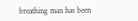breathing man has been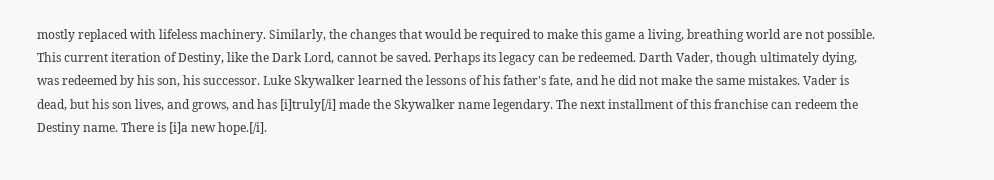mostly replaced with lifeless machinery. Similarly, the changes that would be required to make this game a living, breathing world are not possible. This current iteration of Destiny, like the Dark Lord, cannot be saved. Perhaps its legacy can be redeemed. Darth Vader, though ultimately dying, was redeemed by his son, his successor. Luke Skywalker learned the lessons of his father's fate, and he did not make the same mistakes. Vader is dead, but his son lives, and grows, and has [i]truly[/i] made the Skywalker name legendary. The next installment of this franchise can redeem the Destiny name. There is [i]a new hope.[/i].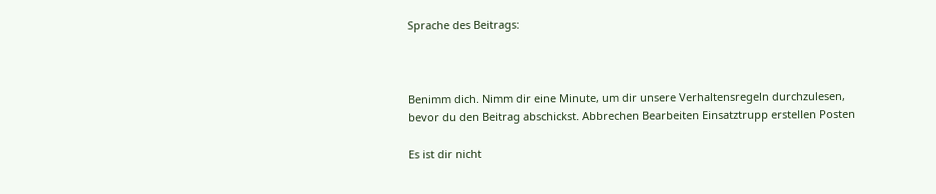Sprache des Beitrags:



Benimm dich. Nimm dir eine Minute, um dir unsere Verhaltensregeln durchzulesen, bevor du den Beitrag abschickst. Abbrechen Bearbeiten Einsatztrupp erstellen Posten

Es ist dir nicht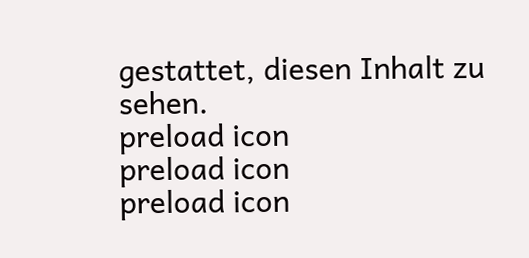gestattet, diesen Inhalt zu sehen.
preload icon
preload icon
preload icon